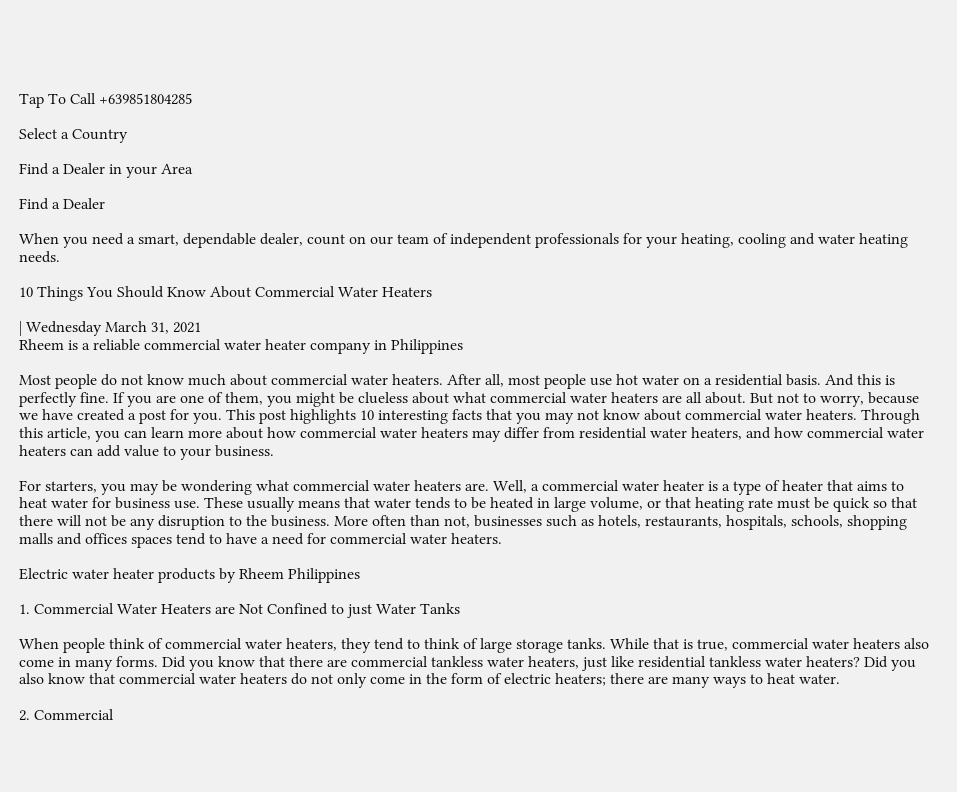Tap To Call +639851804285

Select a Country

Find a Dealer in your Area

Find a Dealer

When you need a smart, dependable dealer, count on our team of independent professionals for your heating, cooling and water heating needs.

10 Things You Should Know About Commercial Water Heaters

| Wednesday March 31, 2021
Rheem is a reliable commercial water heater company in Philippines

Most people do not know much about commercial water heaters. After all, most people use hot water on a residential basis. And this is perfectly fine. If you are one of them, you might be clueless about what commercial water heaters are all about. But not to worry, because we have created a post for you. This post highlights 10 interesting facts that you may not know about commercial water heaters. Through this article, you can learn more about how commercial water heaters may differ from residential water heaters, and how commercial water heaters can add value to your business.

For starters, you may be wondering what commercial water heaters are. Well, a commercial water heater is a type of heater that aims to heat water for business use. These usually means that water tends to be heated in large volume, or that heating rate must be quick so that there will not be any disruption to the business. More often than not, businesses such as hotels, restaurants, hospitals, schools, shopping malls and offices spaces tend to have a need for commercial water heaters.

Electric water heater products by Rheem Philippines

1. Commercial Water Heaters are Not Confined to just Water Tanks

When people think of commercial water heaters, they tend to think of large storage tanks. While that is true, commercial water heaters also come in many forms. Did you know that there are commercial tankless water heaters, just like residential tankless water heaters? Did you also know that commercial water heaters do not only come in the form of electric heaters; there are many ways to heat water.

2. Commercial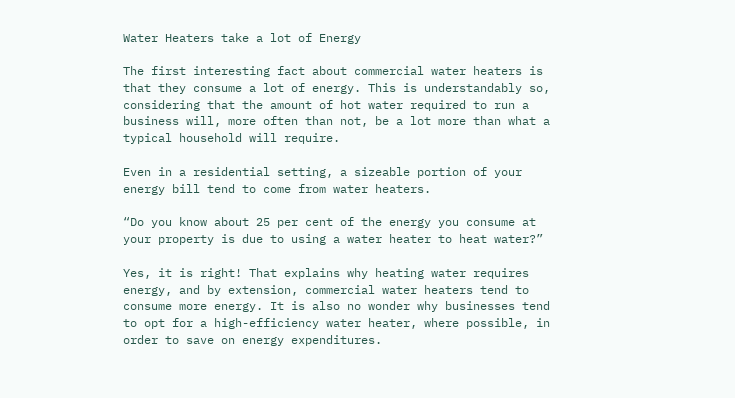Water Heaters take a lot of Energy

The first interesting fact about commercial water heaters is that they consume a lot of energy. This is understandably so, considering that the amount of hot water required to run a business will, more often than not, be a lot more than what a typical household will require.

Even in a residential setting, a sizeable portion of your energy bill tend to come from water heaters.

“Do you know about 25 per cent of the energy you consume at your property is due to using a water heater to heat water?”

Yes, it is right! That explains why heating water requires energy, and by extension, commercial water heaters tend to consume more energy. It is also no wonder why businesses tend to opt for a high-efficiency water heater, where possible, in order to save on energy expenditures.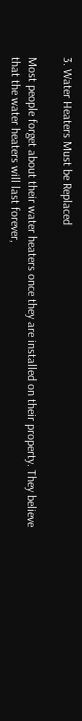3. Water Heaters Must be Replaced

Most people forget about their water heaters once they are installed on their property. They believe that the water heaters will last forever,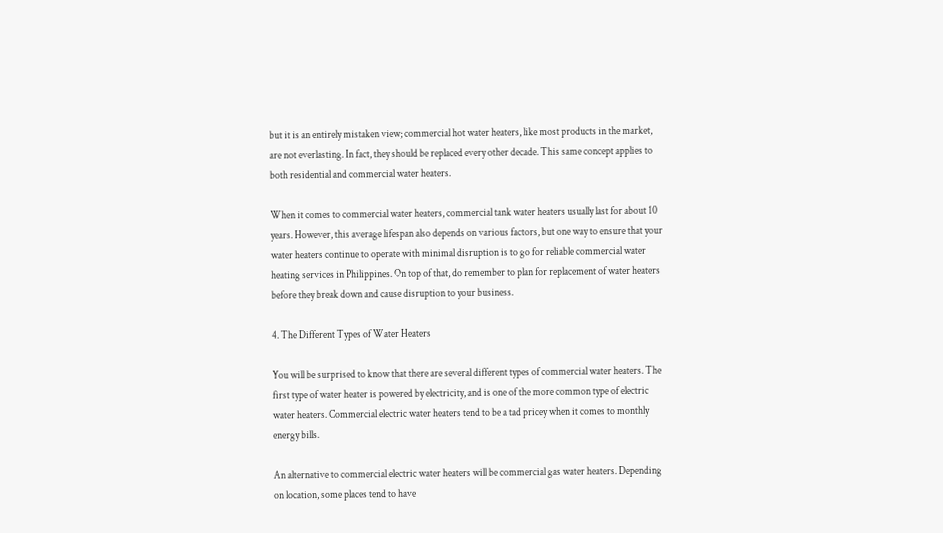but it is an entirely mistaken view; commercial hot water heaters, like most products in the market, are not everlasting. In fact, they should be replaced every other decade. This same concept applies to both residential and commercial water heaters.

When it comes to commercial water heaters, commercial tank water heaters usually last for about 10 years. However, this average lifespan also depends on various factors, but one way to ensure that your water heaters continue to operate with minimal disruption is to go for reliable commercial water heating services in Philippines. On top of that, do remember to plan for replacement of water heaters before they break down and cause disruption to your business.

4. The Different Types of Water Heaters

You will be surprised to know that there are several different types of commercial water heaters. The first type of water heater is powered by electricity, and is one of the more common type of electric water heaters. Commercial electric water heaters tend to be a tad pricey when it comes to monthly energy bills.

An alternative to commercial electric water heaters will be commercial gas water heaters. Depending on location, some places tend to have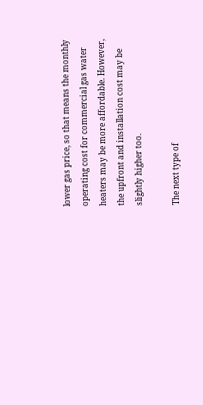lower gas price, so that means the monthly operating cost for commercial gas water heaters may be more affordable. However, the upfront and installation cost may be slightly higher too.

The next type of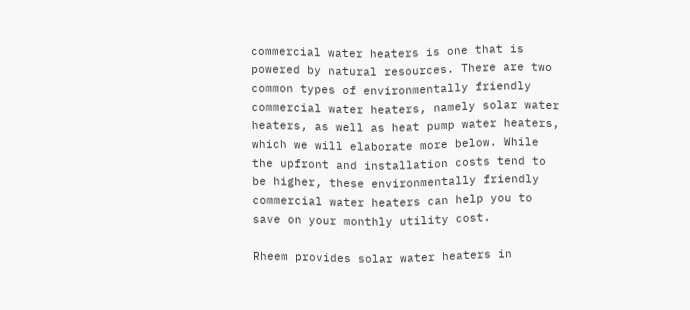commercial water heaters is one that is powered by natural resources. There are two common types of environmentally friendly commercial water heaters, namely solar water heaters, as well as heat pump water heaters, which we will elaborate more below. While the upfront and installation costs tend to be higher, these environmentally friendly commercial water heaters can help you to save on your monthly utility cost.

Rheem provides solar water heaters in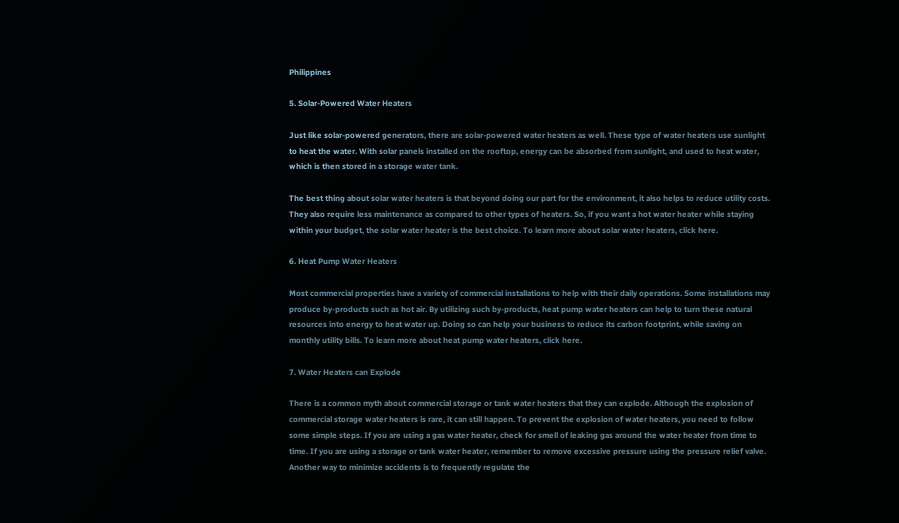Philippines

5. Solar-Powered Water Heaters

Just like solar-powered generators, there are solar-powered water heaters as well. These type of water heaters use sunlight to heat the water. With solar panels installed on the rooftop, energy can be absorbed from sunlight, and used to heat water, which is then stored in a storage water tank.

The best thing about solar water heaters is that beyond doing our part for the environment, it also helps to reduce utility costs. They also require less maintenance as compared to other types of heaters. So, if you want a hot water heater while staying within your budget, the solar water heater is the best choice. To learn more about solar water heaters, click here.

6. Heat Pump Water Heaters

Most commercial properties have a variety of commercial installations to help with their daily operations. Some installations may produce by-products such as hot air. By utilizing such by-products, heat pump water heaters can help to turn these natural resources into energy to heat water up. Doing so can help your business to reduce its carbon footprint, while saving on monthly utility bills. To learn more about heat pump water heaters, click here.

7. Water Heaters can Explode

There is a common myth about commercial storage or tank water heaters that they can explode. Although the explosion of commercial storage water heaters is rare, it can still happen. To prevent the explosion of water heaters, you need to follow some simple steps. If you are using a gas water heater, check for smell of leaking gas around the water heater from time to time. If you are using a storage or tank water heater, remember to remove excessive pressure using the pressure relief valve. Another way to minimize accidents is to frequently regulate the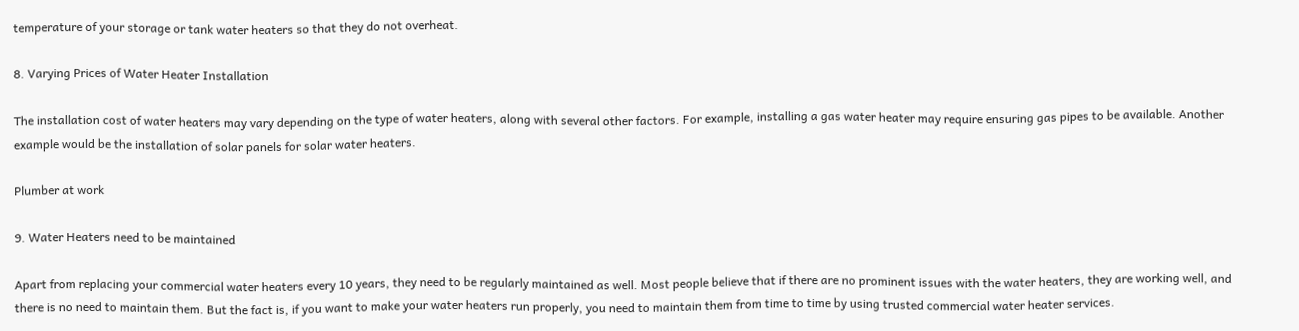temperature of your storage or tank water heaters so that they do not overheat.

8. Varying Prices of Water Heater Installation

The installation cost of water heaters may vary depending on the type of water heaters, along with several other factors. For example, installing a gas water heater may require ensuring gas pipes to be available. Another example would be the installation of solar panels for solar water heaters.

Plumber at work

9. Water Heaters need to be maintained

Apart from replacing your commercial water heaters every 10 years, they need to be regularly maintained as well. Most people believe that if there are no prominent issues with the water heaters, they are working well, and there is no need to maintain them. But the fact is, if you want to make your water heaters run properly, you need to maintain them from time to time by using trusted commercial water heater services.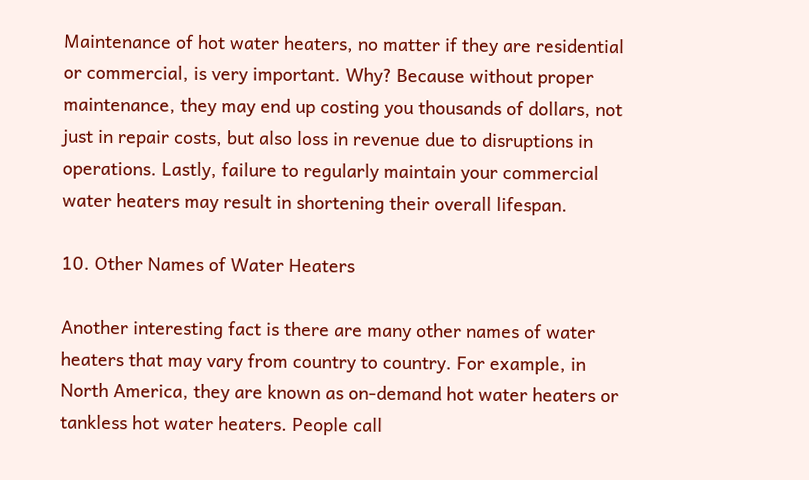Maintenance of hot water heaters, no matter if they are residential or commercial, is very important. Why? Because without proper maintenance, they may end up costing you thousands of dollars, not just in repair costs, but also loss in revenue due to disruptions in operations. Lastly, failure to regularly maintain your commercial water heaters may result in shortening their overall lifespan.

10. Other Names of Water Heaters

Another interesting fact is there are many other names of water heaters that may vary from country to country. For example, in North America, they are known as on-demand hot water heaters or tankless hot water heaters. People call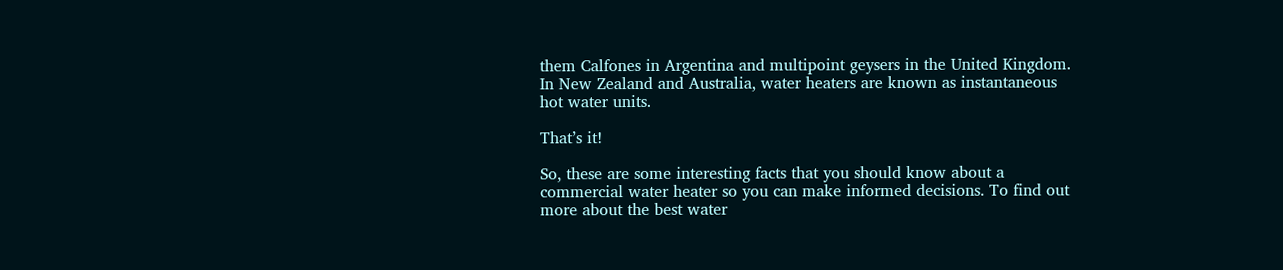them Calfones in Argentina and multipoint geysers in the United Kingdom. In New Zealand and Australia, water heaters are known as instantaneous hot water units.

That’s it!

So, these are some interesting facts that you should know about a commercial water heater so you can make informed decisions. To find out more about the best water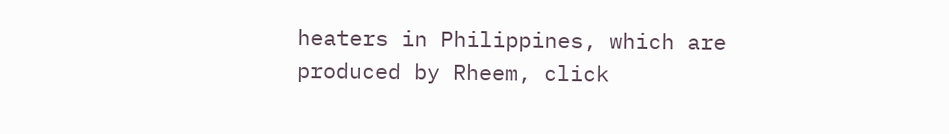heaters in Philippines, which are produced by Rheem, click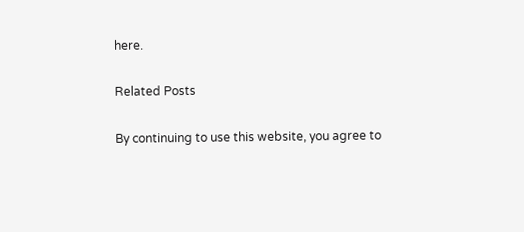here.

Related Posts

By continuing to use this website, you agree to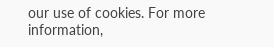our use of cookies. For more information,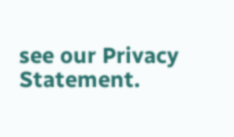see our Privacy Statement.